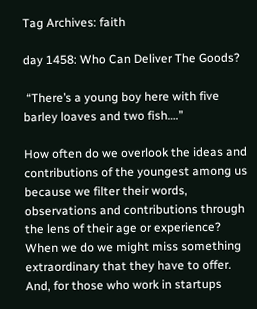Tag Archives: faith

day 1458: Who Can Deliver The Goods?

 “There’s a young boy here with five barley loaves and two fish….”

How often do we overlook the ideas and contributions of the youngest among us because we filter their words, observations and contributions through the lens of their age or experience? When we do we might miss something extraordinary that they have to offer.  And, for those who work in startups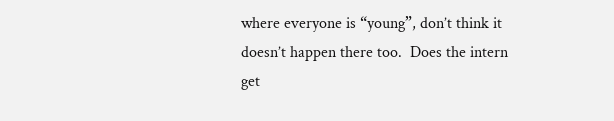where everyone is “young”, don’t think it doesn’t happen there too.  Does the intern get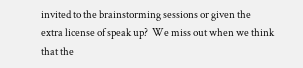invited to the brainstorming sessions or given the extra license of speak up?  We miss out when we think that the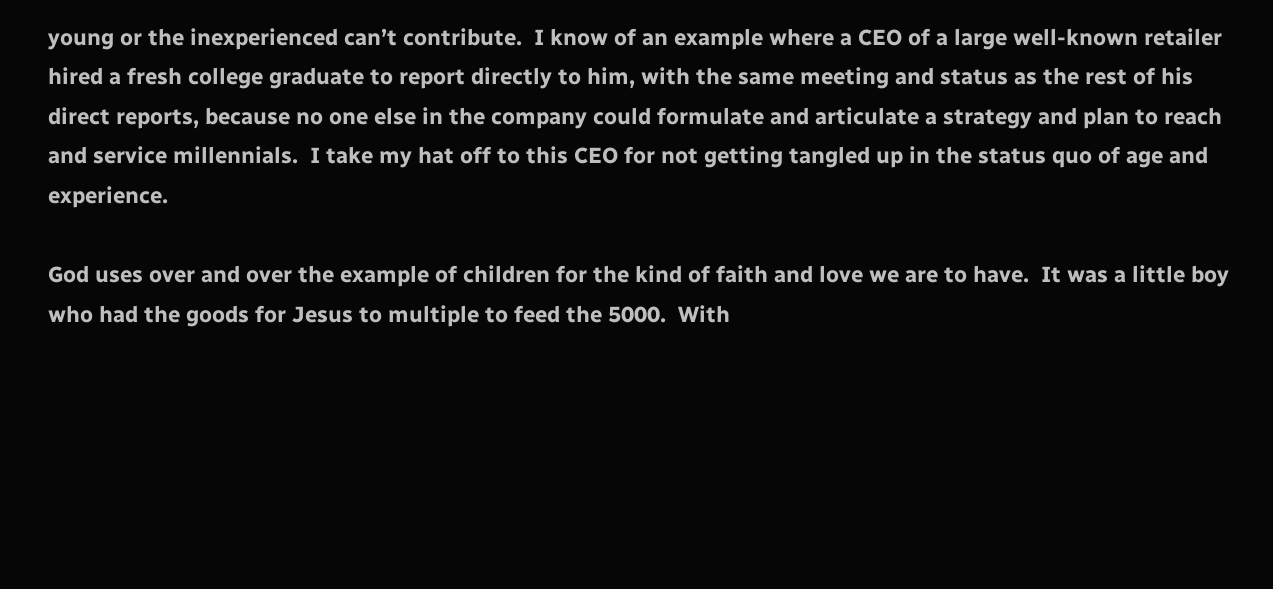young or the inexperienced can’t contribute.  I know of an example where a CEO of a large well-known retailer hired a fresh college graduate to report directly to him, with the same meeting and status as the rest of his direct reports, because no one else in the company could formulate and articulate a strategy and plan to reach and service millennials.  I take my hat off to this CEO for not getting tangled up in the status quo of age and experience.

God uses over and over the example of children for the kind of faith and love we are to have.  It was a little boy who had the goods for Jesus to multiple to feed the 5000.  With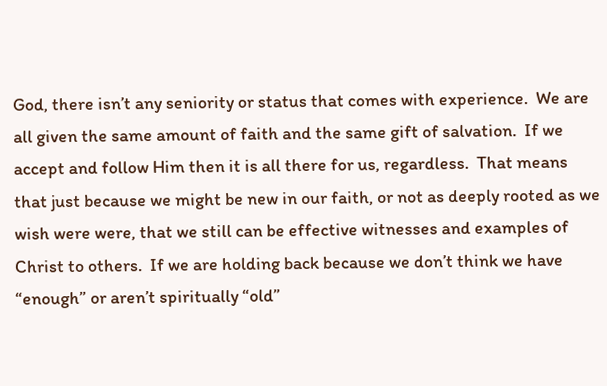God, there isn’t any seniority or status that comes with experience.  We are all given the same amount of faith and the same gift of salvation.  If we accept and follow Him then it is all there for us, regardless.  That means that just because we might be new in our faith, or not as deeply rooted as we wish were were, that we still can be effective witnesses and examples of Christ to others.  If we are holding back because we don’t think we have “enough” or aren’t spiritually “old”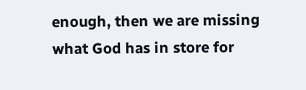enough, then we are missing what God has in store for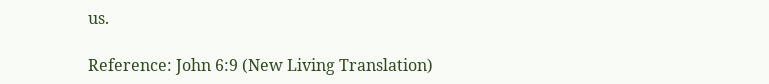us.

Reference: John 6:9 (New Living Translation)